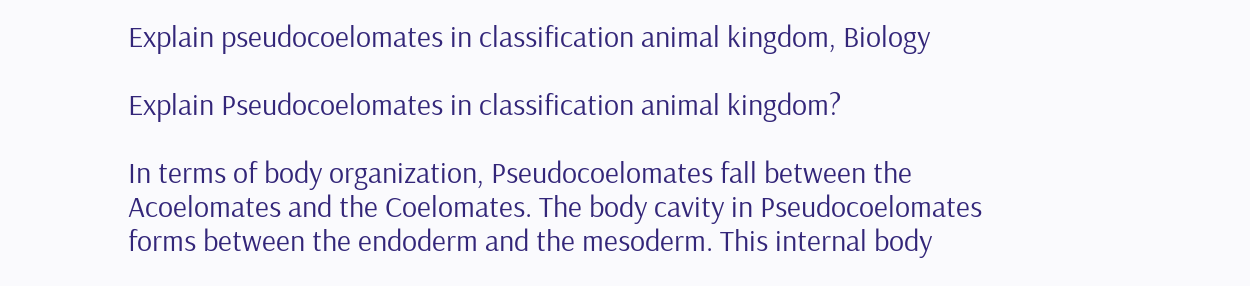Explain pseudocoelomates in classification animal kingdom, Biology

Explain Pseudocoelomates in classification animal kingdom?

In terms of body organization, Pseudocoelomates fall between the Acoelomates and the Coelomates. The body cavity in Pseudocoelomates forms between the endoderm and the mesoderm. This internal body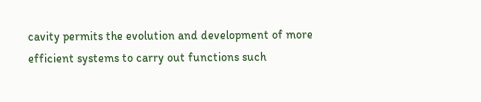cavity permits the evolution and development of more efficient systems to carry out functions such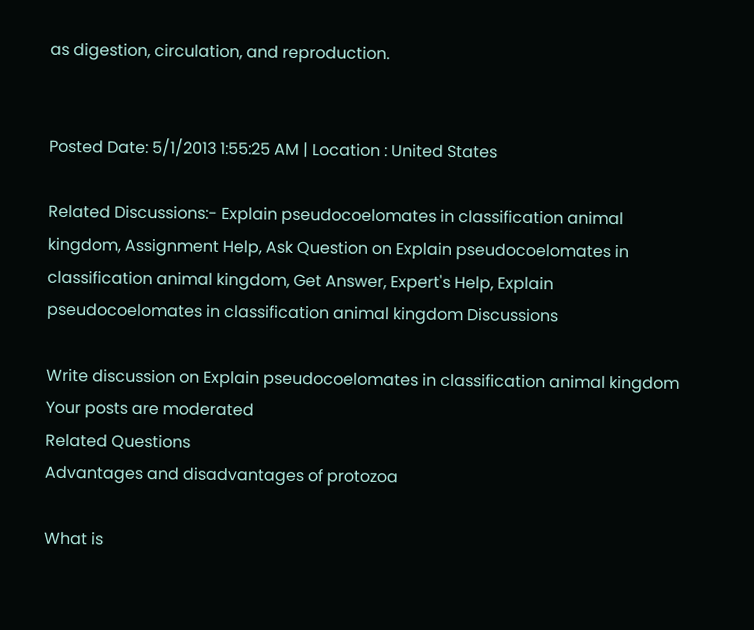as digestion, circulation, and reproduction.


Posted Date: 5/1/2013 1:55:25 AM | Location : United States

Related Discussions:- Explain pseudocoelomates in classification animal kingdom, Assignment Help, Ask Question on Explain pseudocoelomates in classification animal kingdom, Get Answer, Expert's Help, Explain pseudocoelomates in classification animal kingdom Discussions

Write discussion on Explain pseudocoelomates in classification animal kingdom
Your posts are moderated
Related Questions
Advantages and disadvantages of protozoa

What is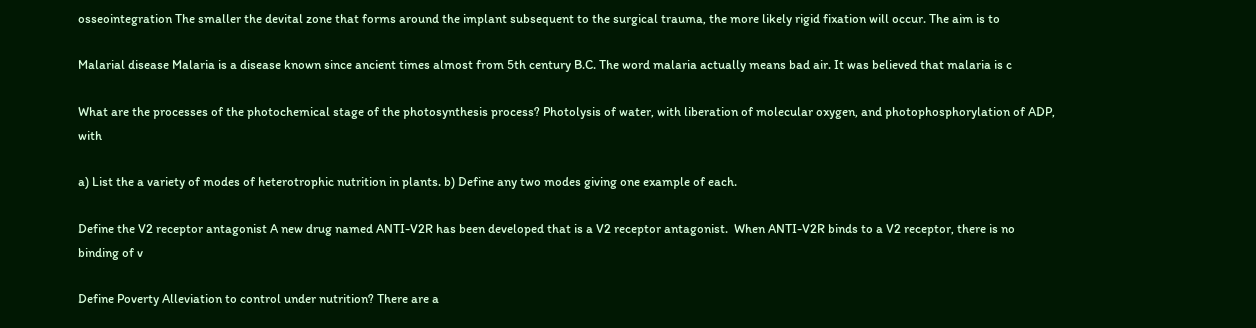osseointegration The smaller the devital zone that forms around the implant subsequent to the surgical trauma, the more likely rigid fixation will occur. The aim is to

Malarial disease Malaria is a disease known since ancient times almost from 5th century B.C. The word malaria actually means bad air. It was believed that malaria is c

What are the processes of the photochemical stage of the photosynthesis process? Photolysis of water, with liberation of molecular oxygen, and photophosphorylation of ADP, with

a) List the a variety of modes of heterotrophic nutrition in plants. b) Define any two modes giving one example of each.

Define the V2 receptor antagonist A new drug named ANTI-V2R has been developed that is a V2 receptor antagonist.  When ANTI-V2R binds to a V2 receptor, there is no binding of v

Define Poverty Alleviation to control under nutrition? There are a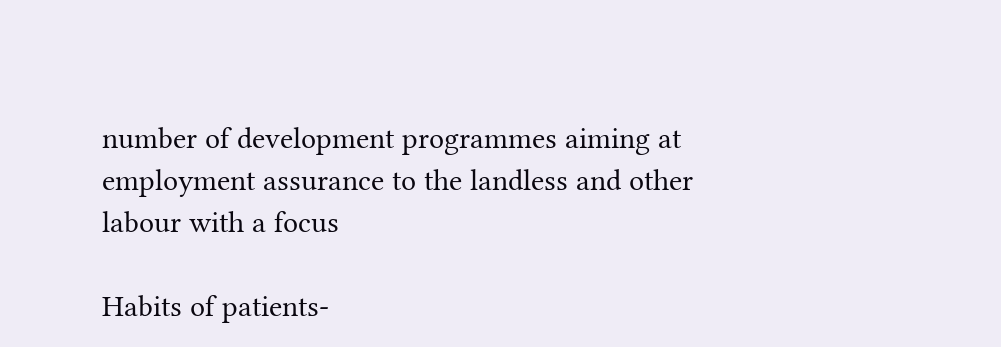number of development programmes aiming at employment assurance to the landless and other labour with a focus

Habits of patients-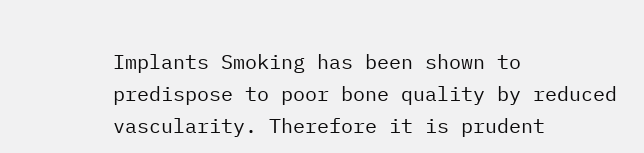Implants Smoking has been shown to predispose to poor bone quality by reduced vascularity. Therefore it is prudent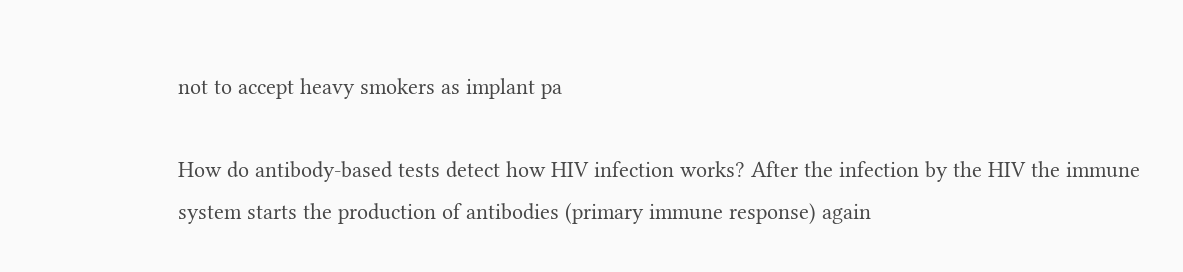not to accept heavy smokers as implant pa

How do antibody-based tests detect how HIV infection works? After the infection by the HIV the immune system starts the production of antibodies (primary immune response) again